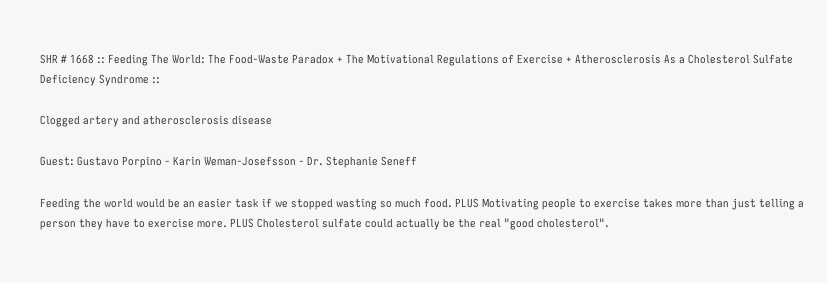SHR # 1668 :: Feeding The World: The Food-Waste Paradox + The Motivational Regulations of Exercise + Atherosclerosis As a Cholesterol Sulfate Deficiency Syndrome ::

Clogged artery and atherosclerosis disease

Guest: Gustavo Porpino - Karin Weman-Josefsson - Dr. Stephanie Seneff

Feeding the world would be an easier task if we stopped wasting so much food. PLUS Motivating people to exercise takes more than just telling a person they have to exercise more. PLUS Cholesterol sulfate could actually be the real "good cholesterol".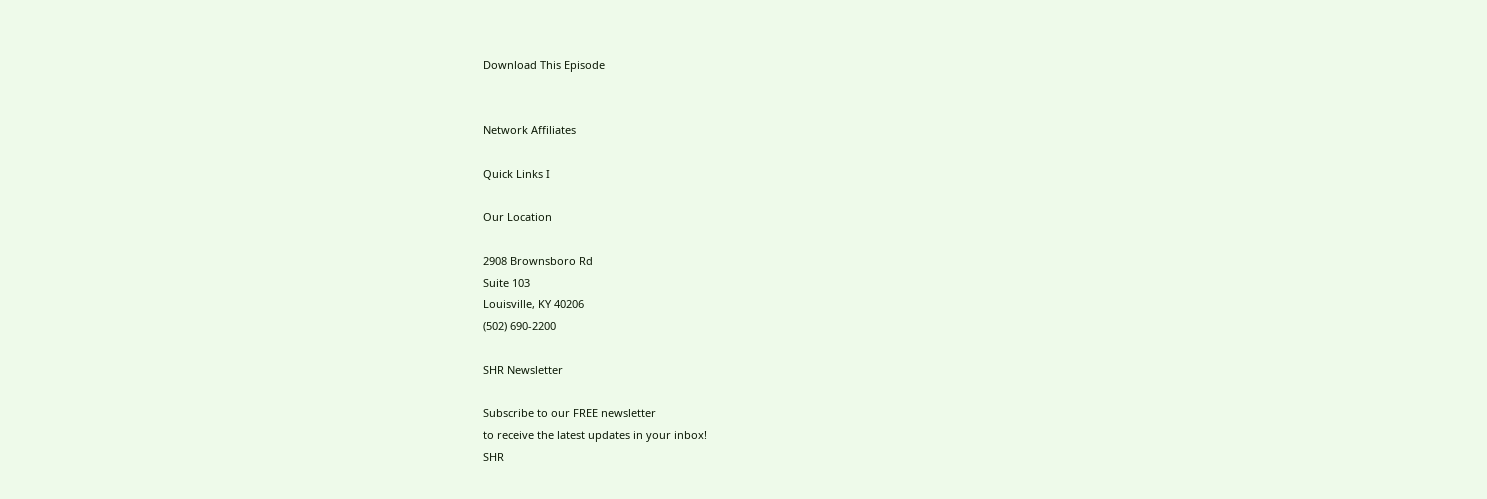Download This Episode


Network Affiliates

Quick Links I

Our Location

2908 Brownsboro Rd
Suite 103
Louisville, KY 40206
(502) 690-2200

SHR Newsletter

Subscribe to our FREE newsletter
to receive the latest updates in your inbox!
SHR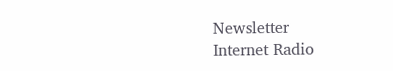Newsletter
Internet Radio